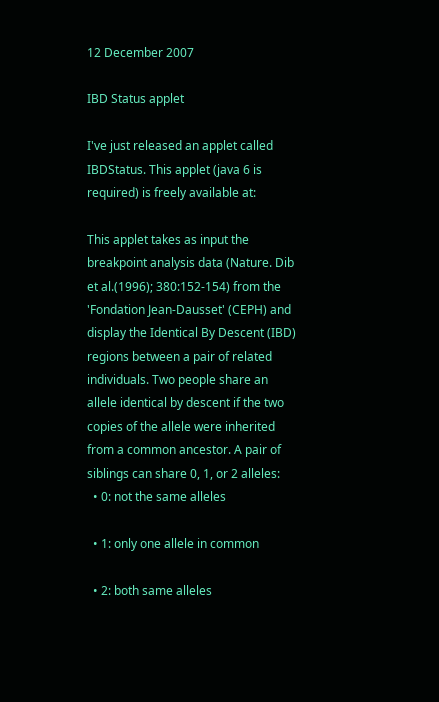12 December 2007

IBD Status applet

I've just released an applet called IBDStatus. This applet (java 6 is required) is freely available at:

This applet takes as input the breakpoint analysis data (Nature. Dib et al.(1996); 380:152-154) from the 'Fondation Jean-Dausset' (CEPH) and display the Identical By Descent (IBD) regions between a pair of related individuals. Two people share an allele identical by descent if the two copies of the allele were inherited from a common ancestor. A pair of siblings can share 0, 1, or 2 alleles:
  • 0: not the same alleles

  • 1: only one allele in common

  • 2: both same alleles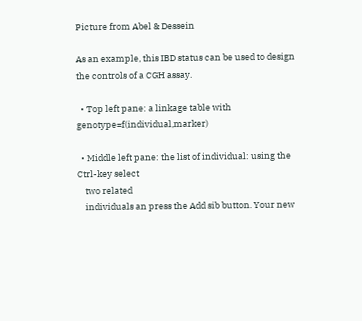Picture from Abel & Dessein

As an example, this IBD status can be used to design the controls of a CGH assay.

  • Top left pane: a linkage table with genotype=f(individual,marker)

  • Middle left pane: the list of individual: using the Ctrl-key select
    two related
    individuals an press the Add sib button. Your new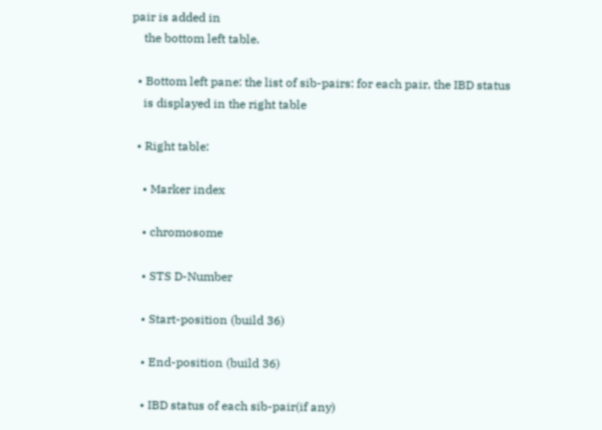pair is added in
    the bottom left table.

  • Bottom left pane: the list of sib-pairs: for each pair, the IBD status
    is displayed in the right table

  • Right table:

    • Marker index

    • chromosome

    • STS D-Number

    • Start-position (build 36)

    • End-position (build 36)

    • IBD status of each sib-pair(if any)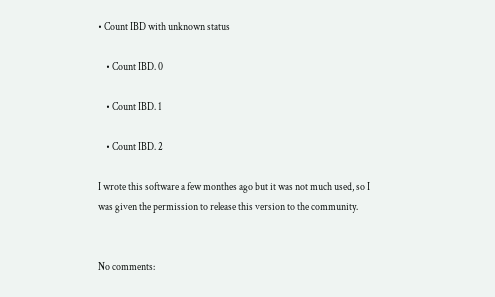• Count IBD with unknown status

    • Count IBD. 0

    • Count IBD. 1

    • Count IBD. 2

I wrote this software a few monthes ago but it was not much used, so I
was given the permission to release this version to the community.


No comments: